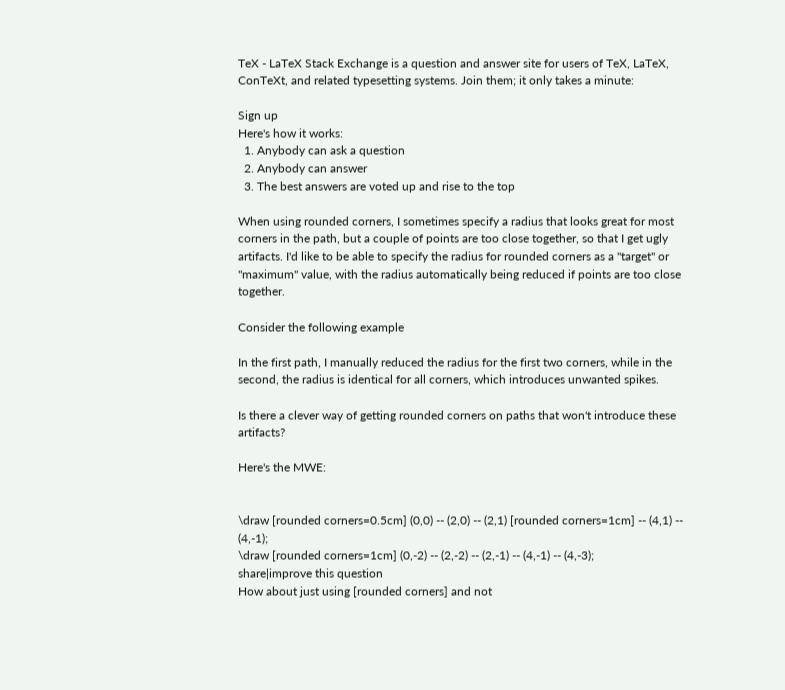TeX - LaTeX Stack Exchange is a question and answer site for users of TeX, LaTeX, ConTeXt, and related typesetting systems. Join them; it only takes a minute:

Sign up
Here's how it works:
  1. Anybody can ask a question
  2. Anybody can answer
  3. The best answers are voted up and rise to the top

When using rounded corners, I sometimes specify a radius that looks great for most corners in the path, but a couple of points are too close together, so that I get ugly artifacts. I'd like to be able to specify the radius for rounded corners as a "target" or "maximum" value, with the radius automatically being reduced if points are too close together.

Consider the following example

In the first path, I manually reduced the radius for the first two corners, while in the second, the radius is identical for all corners, which introduces unwanted spikes.

Is there a clever way of getting rounded corners on paths that won't introduce these artifacts?

Here's the MWE:


\draw [rounded corners=0.5cm] (0,0) -- (2,0) -- (2,1) [rounded corners=1cm] -- (4,1) -- (4,-1);
\draw [rounded corners=1cm] (0,-2) -- (2,-2) -- (2,-1) -- (4,-1) -- (4,-3);
share|improve this question
How about just using [rounded corners] and not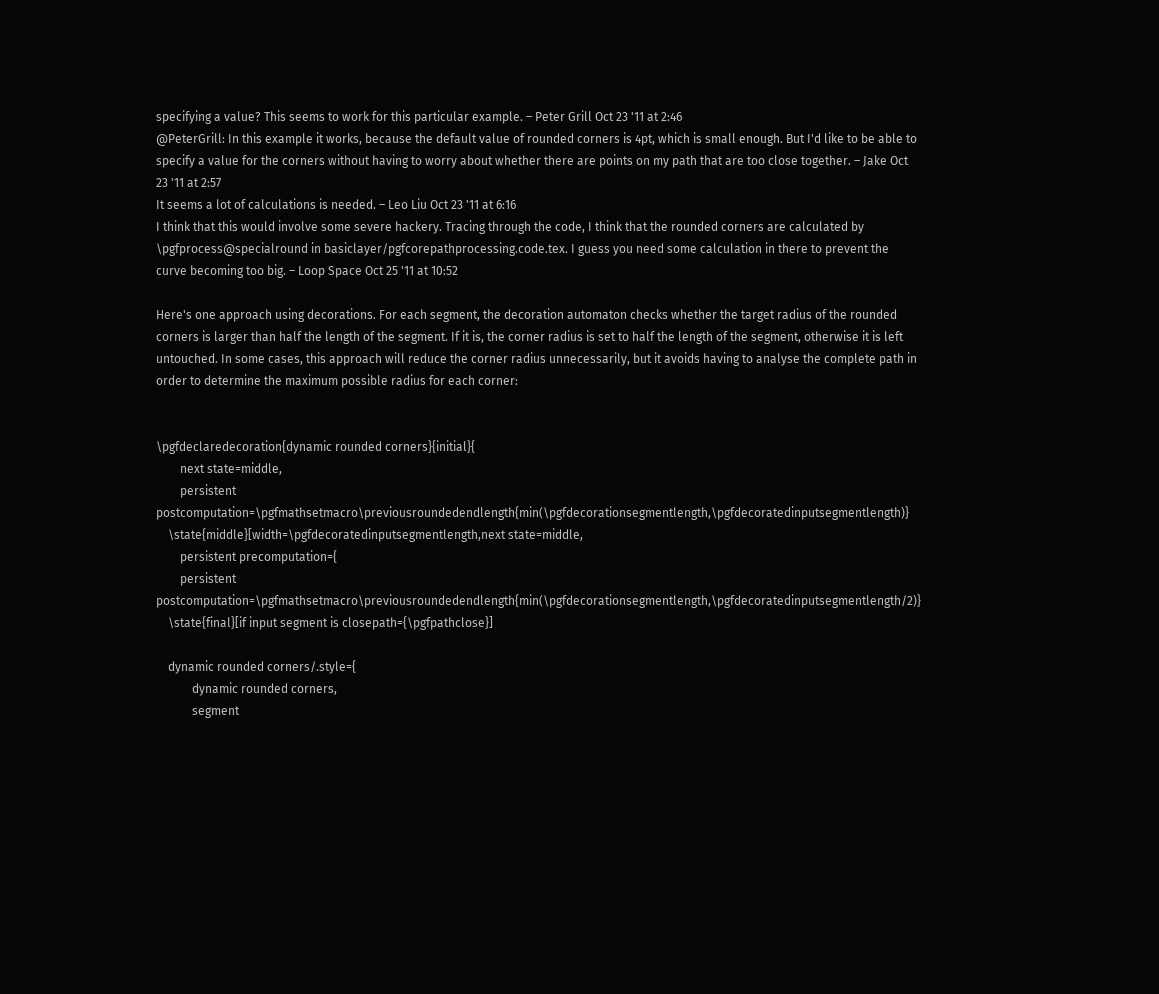specifying a value? This seems to work for this particular example. – Peter Grill Oct 23 '11 at 2:46
@PeterGrill: In this example it works, because the default value of rounded corners is 4pt, which is small enough. But I'd like to be able to specify a value for the corners without having to worry about whether there are points on my path that are too close together. – Jake Oct 23 '11 at 2:57
It seems a lot of calculations is needed. – Leo Liu Oct 23 '11 at 6:16
I think that this would involve some severe hackery. Tracing through the code, I think that the rounded corners are calculated by \pgfprocess@specialround in basiclayer/pgfcorepathprocessing.code.tex. I guess you need some calculation in there to prevent the curve becoming too big. – Loop Space Oct 25 '11 at 10:52

Here's one approach using decorations. For each segment, the decoration automaton checks whether the target radius of the rounded corners is larger than half the length of the segment. If it is, the corner radius is set to half the length of the segment, otherwise it is left untouched. In some cases, this approach will reduce the corner radius unnecessarily, but it avoids having to analyse the complete path in order to determine the maximum possible radius for each corner:


\pgfdeclaredecoration{dynamic rounded corners}{initial}{
        next state=middle,
        persistent postcomputation=\pgfmathsetmacro\previousroundedendlength{min(\pgfdecorationsegmentlength,\pgfdecoratedinputsegmentlength)}
    \state{middle}[width=\pgfdecoratedinputsegmentlength,next state=middle,
        persistent precomputation={
        persistent postcomputation=\pgfmathsetmacro\previousroundedendlength{min(\pgfdecorationsegmentlength,\pgfdecoratedinputsegmentlength/2)}
    \state{final}[if input segment is closepath={\pgfpathclose}]

    dynamic rounded corners/.style={
            dynamic rounded corners,
            segment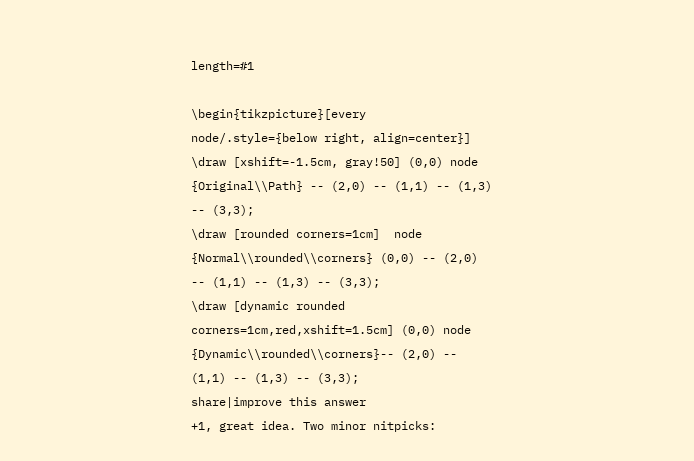length=#1

\begin{tikzpicture}[every node/.style={below right, align=center}]
\draw [xshift=-1.5cm, gray!50] (0,0) node {Original\\Path} -- (2,0) -- (1,1) -- (1,3) -- (3,3);
\draw [rounded corners=1cm]  node {Normal\\rounded\\corners} (0,0) -- (2,0) -- (1,1) -- (1,3) -- (3,3);
\draw [dynamic rounded corners=1cm,red,xshift=1.5cm] (0,0) node {Dynamic\\rounded\\corners}-- (2,0) -- (1,1) -- (1,3) -- (3,3);
share|improve this answer
+1, great idea. Two minor nitpicks: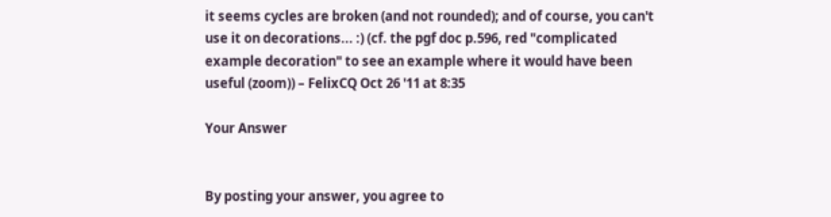it seems cycles are broken (and not rounded); and of course, you can't use it on decorations... :) (cf. the pgf doc p.596, red "complicated example decoration" to see an example where it would have been useful (zoom)) – FelixCQ Oct 26 '11 at 8:35

Your Answer


By posting your answer, you agree to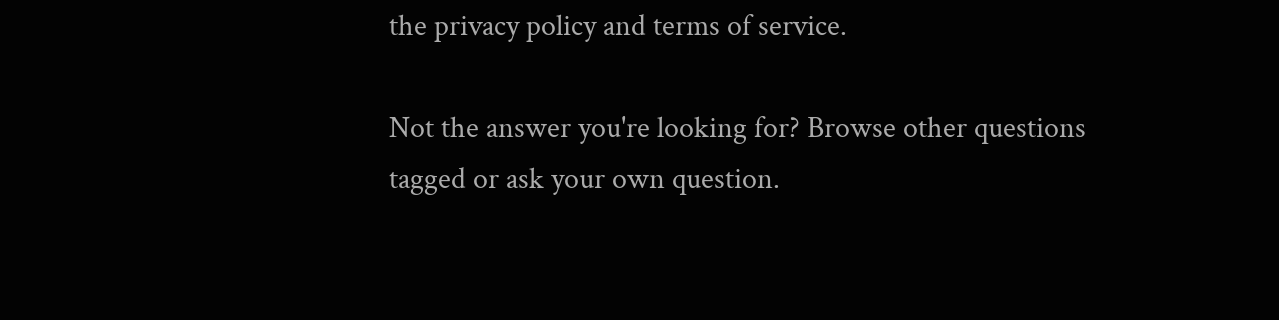the privacy policy and terms of service.

Not the answer you're looking for? Browse other questions tagged or ask your own question.